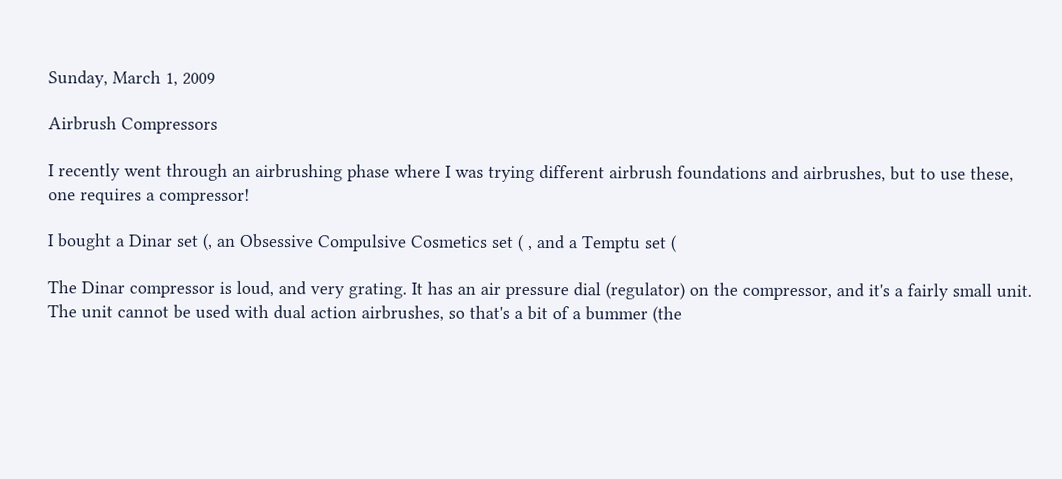Sunday, March 1, 2009

Airbrush Compressors

I recently went through an airbrushing phase where I was trying different airbrush foundations and airbrushes, but to use these, one requires a compressor!

I bought a Dinar set (, an Obsessive Compulsive Cosmetics set ( , and a Temptu set (

The Dinar compressor is loud, and very grating. It has an air pressure dial (regulator) on the compressor, and it's a fairly small unit. The unit cannot be used with dual action airbrushes, so that's a bit of a bummer (the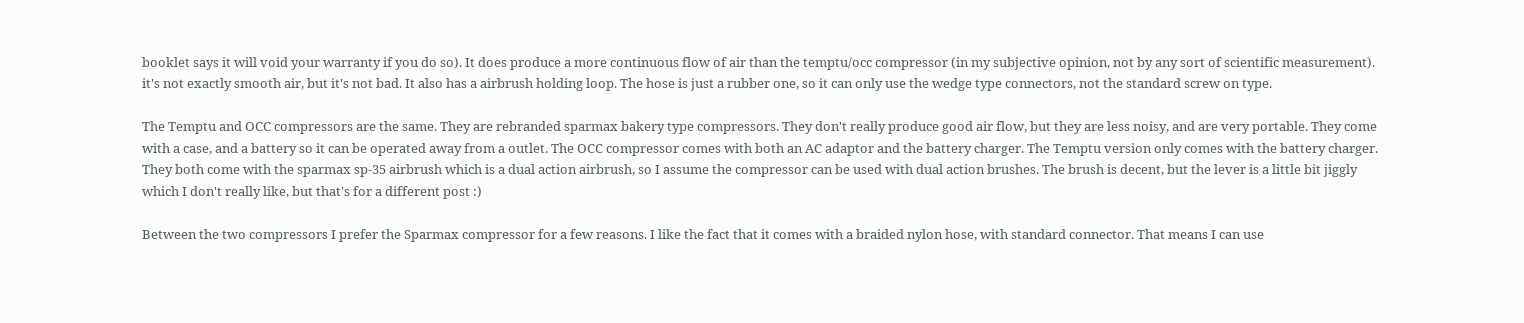booklet says it will void your warranty if you do so). It does produce a more continuous flow of air than the temptu/occ compressor (in my subjective opinion, not by any sort of scientific measurement). it's not exactly smooth air, but it's not bad. It also has a airbrush holding loop. The hose is just a rubber one, so it can only use the wedge type connectors, not the standard screw on type.

The Temptu and OCC compressors are the same. They are rebranded sparmax bakery type compressors. They don't really produce good air flow, but they are less noisy, and are very portable. They come with a case, and a battery so it can be operated away from a outlet. The OCC compressor comes with both an AC adaptor and the battery charger. The Temptu version only comes with the battery charger. They both come with the sparmax sp-35 airbrush which is a dual action airbrush, so I assume the compressor can be used with dual action brushes. The brush is decent, but the lever is a little bit jiggly which I don't really like, but that's for a different post :)

Between the two compressors I prefer the Sparmax compressor for a few reasons. I like the fact that it comes with a braided nylon hose, with standard connector. That means I can use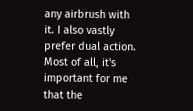any airbrush with it. I also vastly prefer dual action. Most of all, it's important for me that the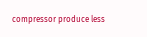compressor produce less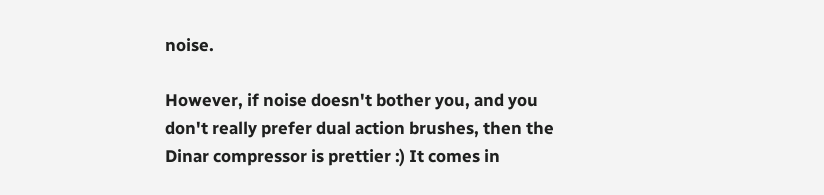noise.

However, if noise doesn't bother you, and you don't really prefer dual action brushes, then the Dinar compressor is prettier :) It comes in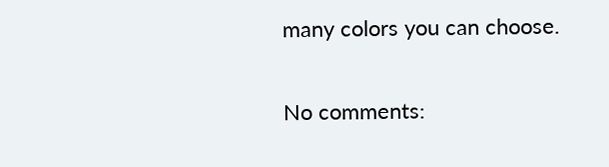many colors you can choose.

No comments: